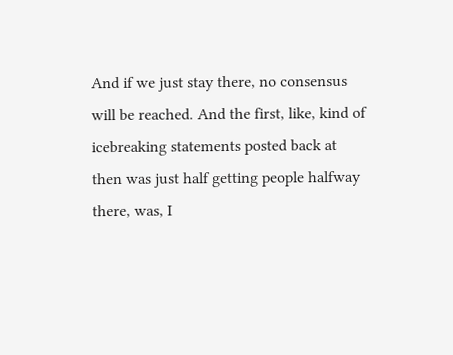And if we just stay there, no consensus will be reached. And the first, like, kind of icebreaking statements posted back at then was just half getting people halfway there, was, I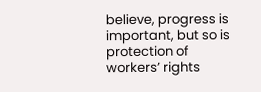believe, progress is important, but so is protection of workers’ rights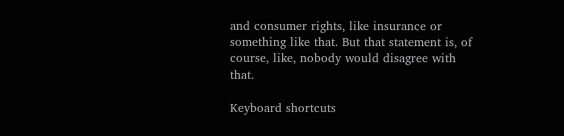and consumer rights, like insurance or something like that. But that statement is, of course, like, nobody would disagree with that.

Keyboard shortcuts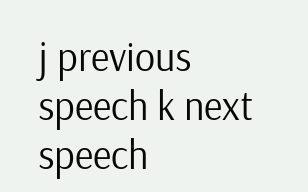j previous speech k next speech